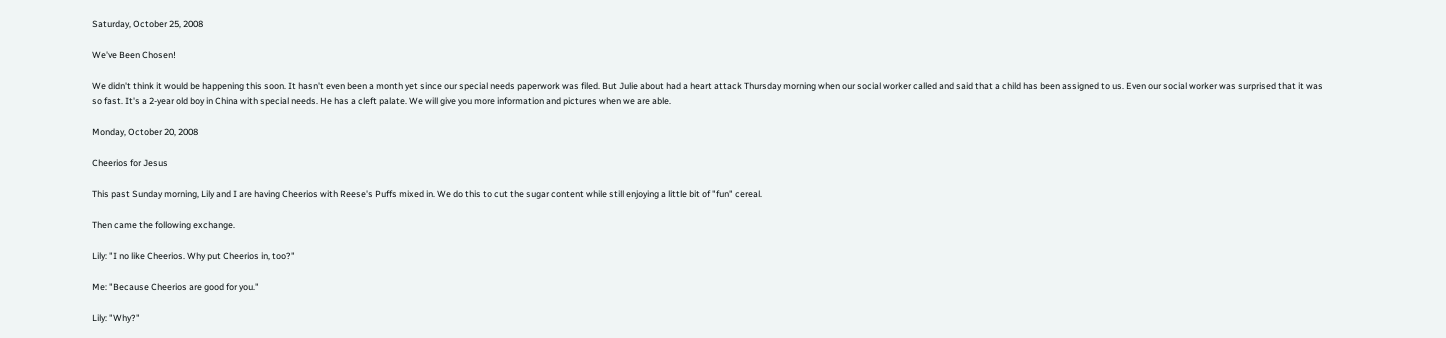Saturday, October 25, 2008

We've Been Chosen!

We didn't think it would be happening this soon. It hasn't even been a month yet since our special needs paperwork was filed. But Julie about had a heart attack Thursday morning when our social worker called and said that a child has been assigned to us. Even our social worker was surprised that it was so fast. It's a 2-year old boy in China with special needs. He has a cleft palate. We will give you more information and pictures when we are able.

Monday, October 20, 2008

Cheerios for Jesus

This past Sunday morning, Lily and I are having Cheerios with Reese's Puffs mixed in. We do this to cut the sugar content while still enjoying a little bit of "fun" cereal.

Then came the following exchange.

Lily: "I no like Cheerios. Why put Cheerios in, too?"

Me: "Because Cheerios are good for you."

Lily: "Why?"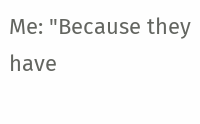Me: "Because they have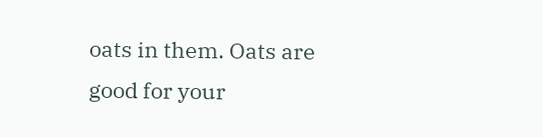oats in them. Oats are good for your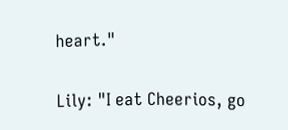heart."

Lily: "I eat Cheerios, go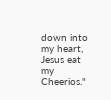down into my heart, Jesus eat my Cheerios."